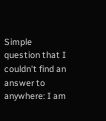Simple question that I couldn't find an answer to anywhere: I am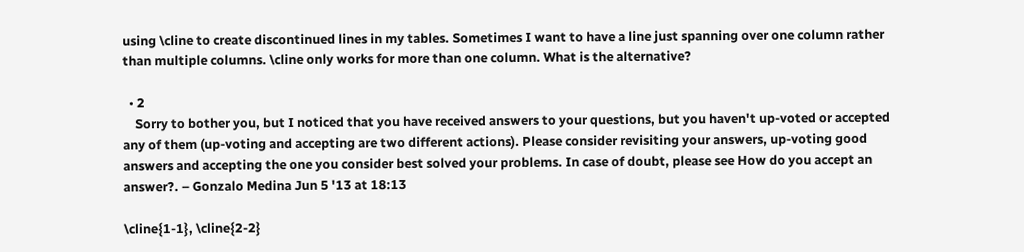using \cline to create discontinued lines in my tables. Sometimes I want to have a line just spanning over one column rather than multiple columns. \cline only works for more than one column. What is the alternative?

  • 2
    Sorry to bother you, but I noticed that you have received answers to your questions, but you haven't up-voted or accepted any of them (up-voting and accepting are two different actions). Please consider revisiting your answers, up-voting good answers and accepting the one you consider best solved your problems. In case of doubt, please see How do you accept an answer?. – Gonzalo Medina Jun 5 '13 at 18:13

\cline{1-1}, \cline{2-2}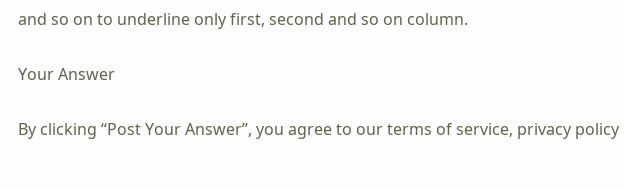and so on to underline only first, second and so on column.

Your Answer

By clicking “Post Your Answer”, you agree to our terms of service, privacy policy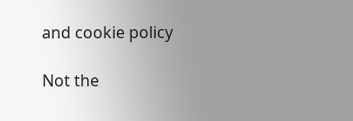and cookie policy

Not the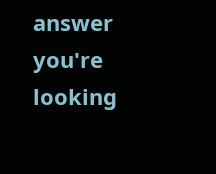answer you're looking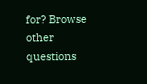for? Browse other questions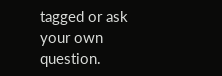tagged or ask your own question.